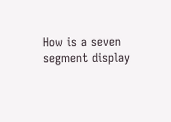How is a seven segment display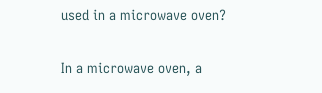used in a microwave oven?

In a microwave oven, a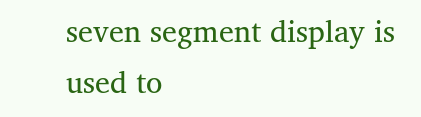seven segment display is used to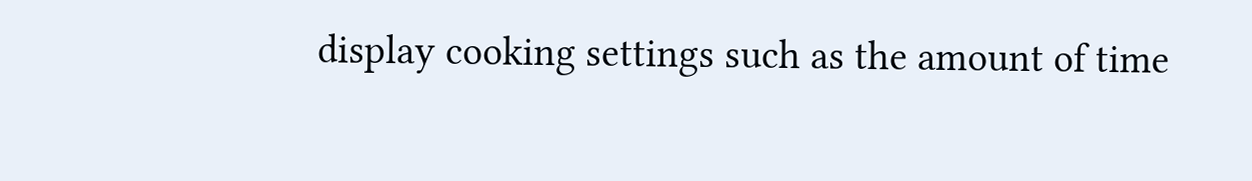display cooking settings such as the amount of time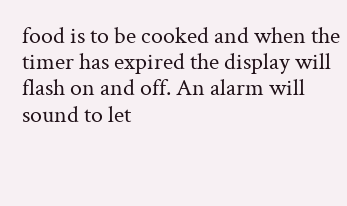food is to be cooked and when the timer has expired the display will flash on and off. An alarm will sound to let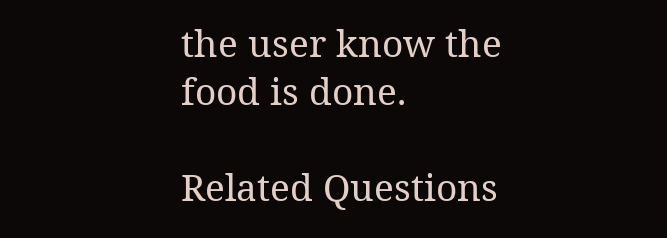the user know the food is done.

Related Questions